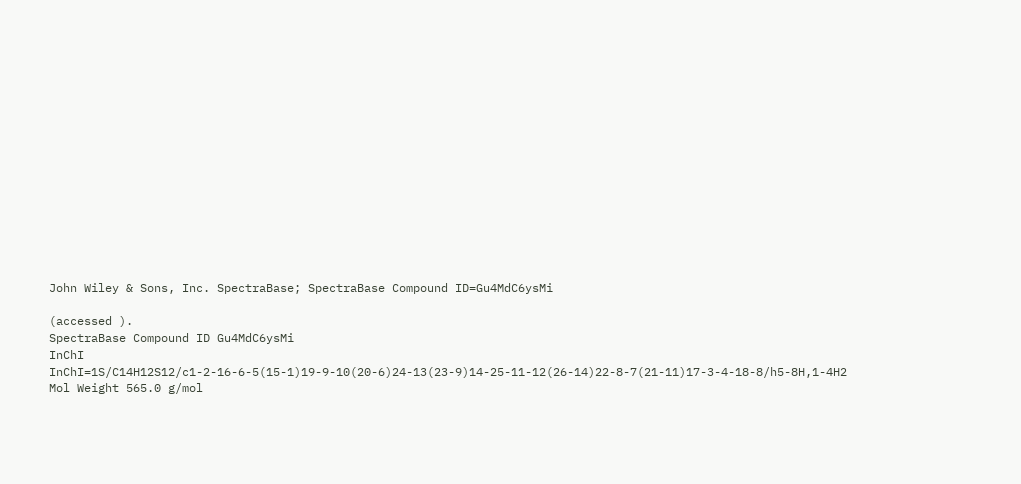John Wiley & Sons, Inc. SpectraBase; SpectraBase Compound ID=Gu4MdC6ysMi

(accessed ).
SpectraBase Compound ID Gu4MdC6ysMi
InChI InChI=1S/C14H12S12/c1-2-16-6-5(15-1)19-9-10(20-6)24-13(23-9)14-25-11-12(26-14)22-8-7(21-11)17-3-4-18-8/h5-8H,1-4H2
Mol Weight 565.0 g/mol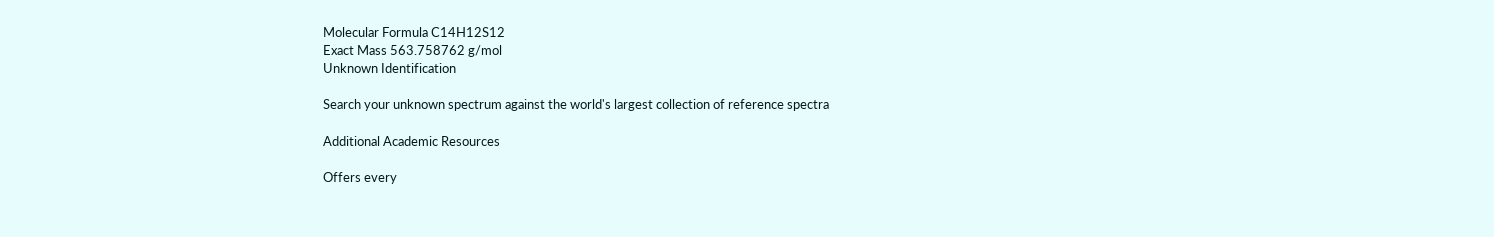Molecular Formula C14H12S12
Exact Mass 563.758762 g/mol
Unknown Identification

Search your unknown spectrum against the world's largest collection of reference spectra

Additional Academic Resources

Offers every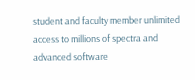student and faculty member unlimited access to millions of spectra and advanced software